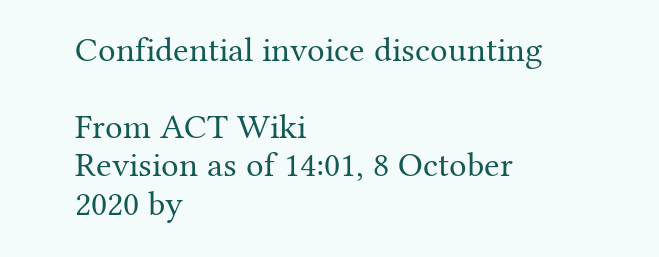Confidential invoice discounting

From ACT Wiki
Revision as of 14:01, 8 October 2020 by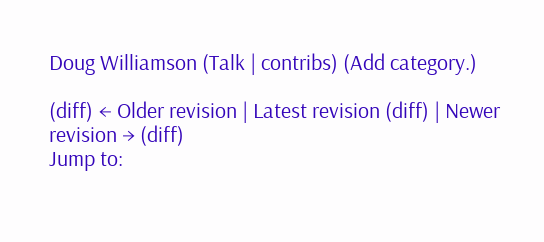Doug Williamson (Talk | contribs) (Add category.)

(diff) ← Older revision | Latest revision (diff) | Newer revision → (diff)
Jump to: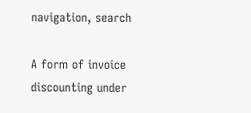navigation, search

A form of invoice discounting under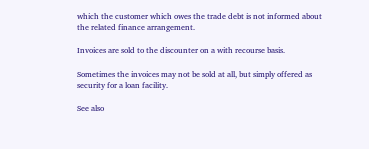which the customer which owes the trade debt is not informed about the related finance arrangement.

Invoices are sold to the discounter on a with recourse basis.

Sometimes the invoices may not be sold at all, but simply offered as security for a loan facility.

See also